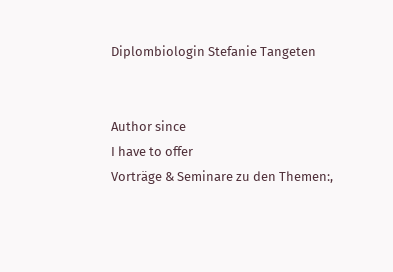Diplombiologin Stefanie Tangeten


Author since
I have to offer
Vorträge & Seminare zu den Themen:,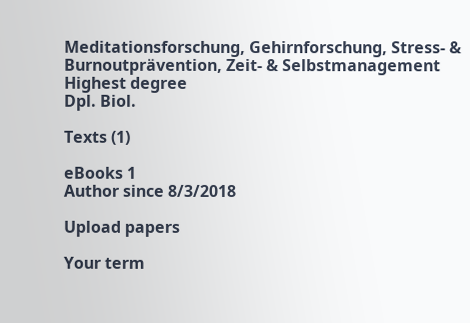Meditationsforschung, Gehirnforschung, Stress- & Burnoutprävention, Zeit- & Selbstmanagement
Highest degree
Dpl. Biol.

Texts (1)

eBooks 1
Author since 8/3/2018

Upload papers

Your term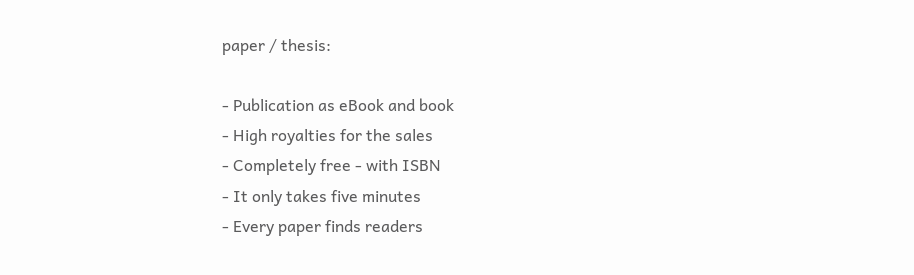paper / thesis:

- Publication as eBook and book
- High royalties for the sales
- Completely free - with ISBN
- It only takes five minutes
- Every paper finds readers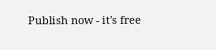Publish now - it's free